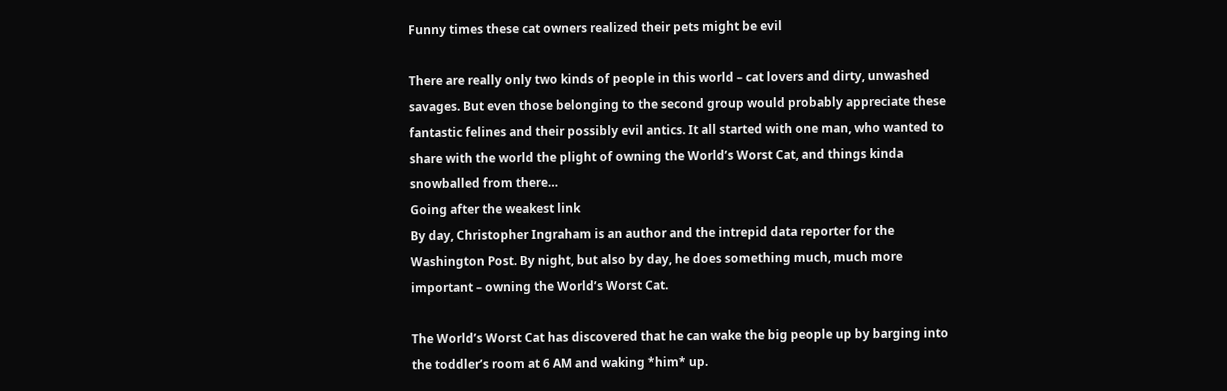Funny times these cat owners realized their pets might be evil

There are really only two kinds of people in this world – cat lovers and dirty, unwashed savages. But even those belonging to the second group would probably appreciate these fantastic felines and their possibly evil antics. It all started with one man, who wanted to share with the world the plight of owning the World’s Worst Cat, and things kinda snowballed from there…
Going after the weakest link
By day, Christopher Ingraham is an author and the intrepid data reporter for the Washington Post. By night, but also by day, he does something much, much more important – owning the World’s Worst Cat.

The World’s Worst Cat has discovered that he can wake the big people up by barging into the toddler’s room at 6 AM and waking *him* up.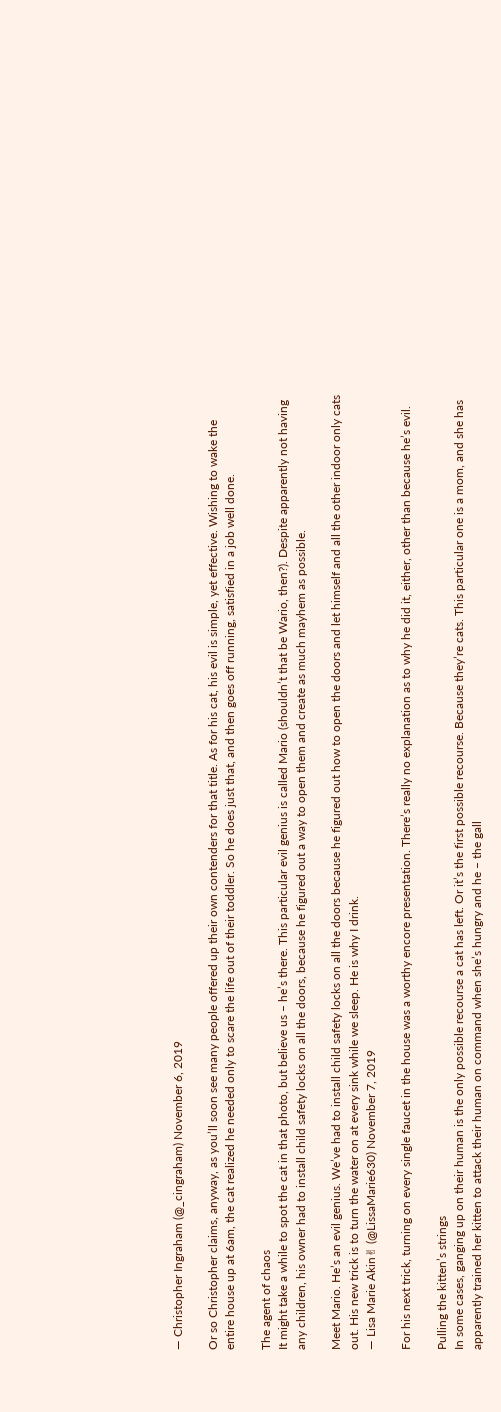— Christopher Ingraham (@_cingraham) November 6, 2019

Or so Christopher claims, anyway, as you’ll soon see many people offered up their own contenders for that title. As for his cat, his evil is simple, yet effective. Wishing to wake the entire house up at 6am, the cat realized he needed only to scare the life out of their toddler. So he does just that, and then goes off running, satisfied in a job well done.

The agent of chaos
It might take a while to spot the cat in that photo, but believe us – he’s there. This particular evil genius is called Mario (shouldn’t that be Wario, then?). Despite apparently not having any children, his owner had to install child safety locks on all the doors, because he figured out a way to open them and create as much mayhem as possible.

Meet Mario. He’s an evil genius. We’ve had to install child safety locks on all the doors because he figured out how to open the doors and let himself and all the other indoor only cats out. His new trick is to turn the water on at every sink while we sleep. He is why I drink.
— Lisa Marie Akin✌ (@LissaMarie630) November 7, 2019

For his next trick, turning on every single faucet in the house was a worthy encore presentation. There’s really no explanation as to why he did it, either, other than because he’s evil.

Pulling the kitten’s strings
In some cases, ganging up on their human is the only possible recourse a cat has left. Or it’s the first possible recourse. Because they’re cats. This particular one is a mom, and she has apparently trained her kitten to attack their human on command when she’s hungry and he – the gall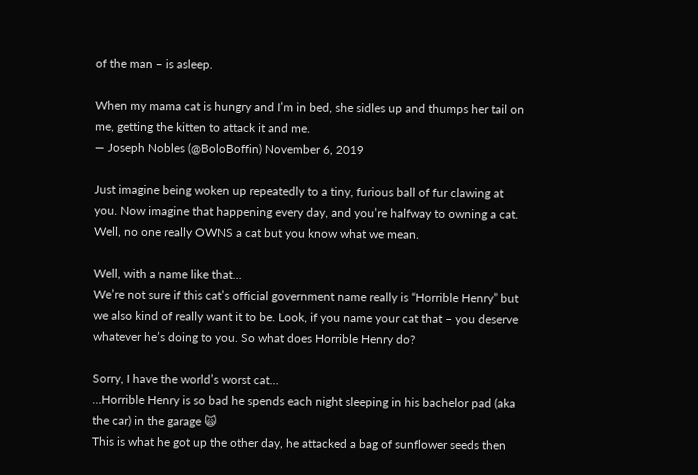of the man – is asleep.

When my mama cat is hungry and I’m in bed, she sidles up and thumps her tail on me, getting the kitten to attack it and me.
— Joseph Nobles (@BoloBoffin) November 6, 2019

Just imagine being woken up repeatedly to a tiny, furious ball of fur clawing at you. Now imagine that happening every day, and you’re halfway to owning a cat. Well, no one really OWNS a cat but you know what we mean.

Well, with a name like that…
We’re not sure if this cat’s official government name really is “Horrible Henry” but we also kind of really want it to be. Look, if you name your cat that – you deserve whatever he’s doing to you. So what does Horrible Henry do?

Sorry, I have the world’s worst cat…
…Horrible Henry is so bad he spends each night sleeping in his bachelor pad (aka the car) in the garage 🙀
This is what he got up the other day, he attacked a bag of sunflower seeds then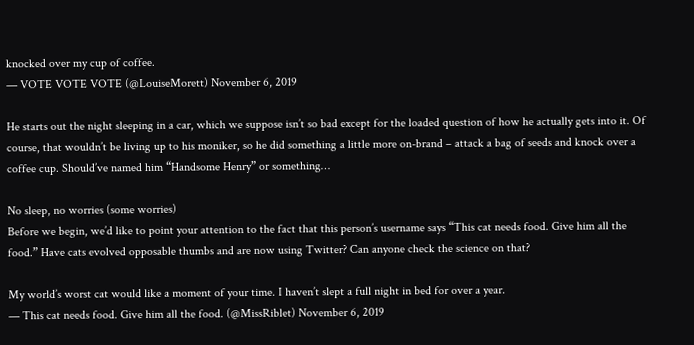knocked over my cup of coffee.
— VOTE VOTE VOTE (@LouiseMorett) November 6, 2019

He starts out the night sleeping in a car, which we suppose isn’t so bad except for the loaded question of how he actually gets into it. Of course, that wouldn’t be living up to his moniker, so he did something a little more on-brand – attack a bag of seeds and knock over a coffee cup. Should’ve named him “Handsome Henry” or something…

No sleep, no worries (some worries)
Before we begin, we’d like to point your attention to the fact that this person’s username says “This cat needs food. Give him all the food.” Have cats evolved opposable thumbs and are now using Twitter? Can anyone check the science on that?

My world’s worst cat would like a moment of your time. I haven’t slept a full night in bed for over a year.
— This cat needs food. Give him all the food. (@MissRiblet) November 6, 2019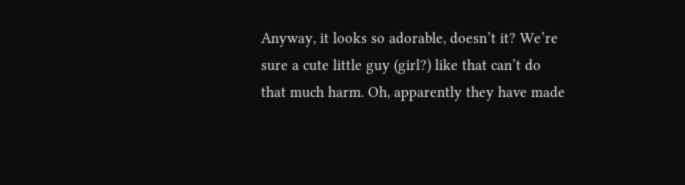Anyway, it looks so adorable, doesn’t it? We’re sure a cute little guy (girl?) like that can’t do that much harm. Oh, apparently they have made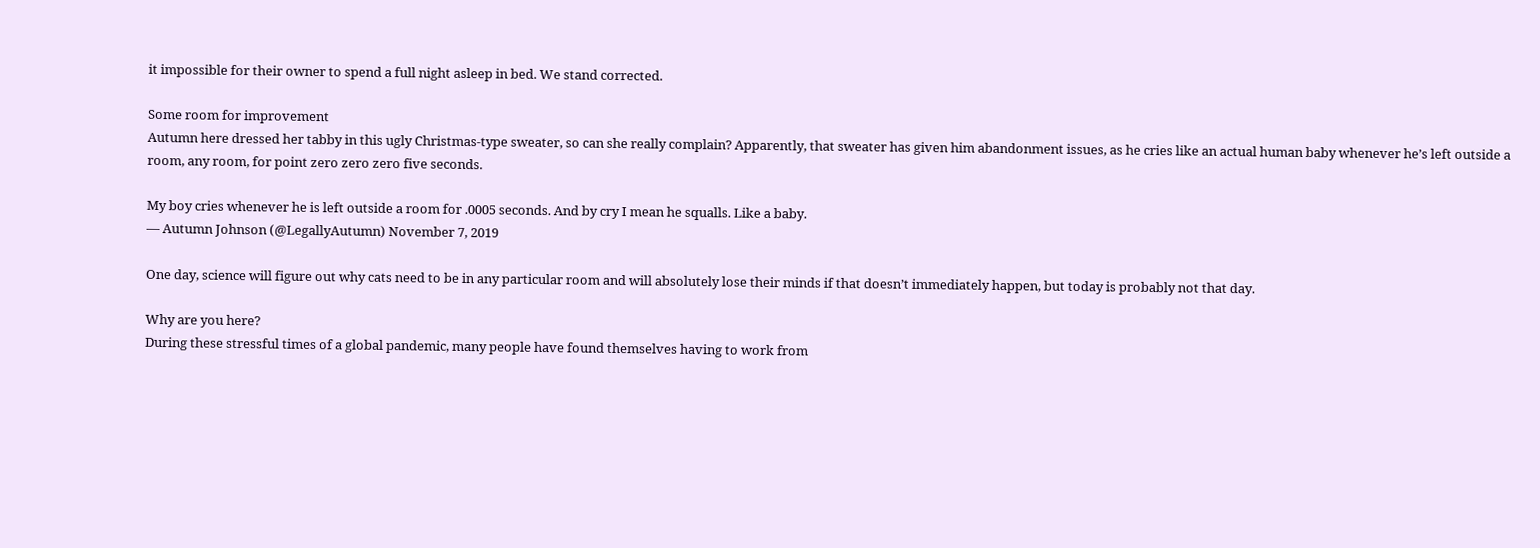it impossible for their owner to spend a full night asleep in bed. We stand corrected.

Some room for improvement
Autumn here dressed her tabby in this ugly Christmas-type sweater, so can she really complain? Apparently, that sweater has given him abandonment issues, as he cries like an actual human baby whenever he’s left outside a room, any room, for point zero zero zero five seconds.

My boy cries whenever he is left outside a room for .0005 seconds. And by cry I mean he squalls. Like a baby.
— Autumn Johnson (@LegallyAutumn) November 7, 2019

One day, science will figure out why cats need to be in any particular room and will absolutely lose their minds if that doesn’t immediately happen, but today is probably not that day.

Why are you here?
During these stressful times of a global pandemic, many people have found themselves having to work from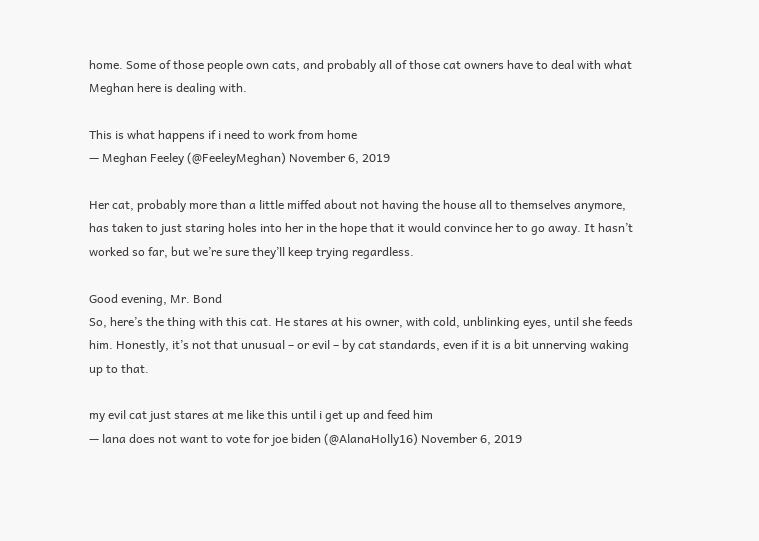home. Some of those people own cats, and probably all of those cat owners have to deal with what Meghan here is dealing with.

This is what happens if i need to work from home
— Meghan Feeley (@FeeleyMeghan) November 6, 2019

Her cat, probably more than a little miffed about not having the house all to themselves anymore, has taken to just staring holes into her in the hope that it would convince her to go away. It hasn’t worked so far, but we’re sure they’ll keep trying regardless.

Good evening, Mr. Bond
So, here’s the thing with this cat. He stares at his owner, with cold, unblinking eyes, until she feeds him. Honestly, it’s not that unusual – or evil – by cat standards, even if it is a bit unnerving waking up to that.

my evil cat just stares at me like this until i get up and feed him
— lana does not want to vote for joe biden (@AlanaHolly16) November 6, 2019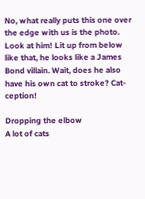No, what really puts this one over the edge with us is the photo. Look at him! Lit up from below like that, he looks like a James Bond villain. Wait, does he also have his own cat to stroke? Cat-ception!

Dropping the elbow
A lot of cats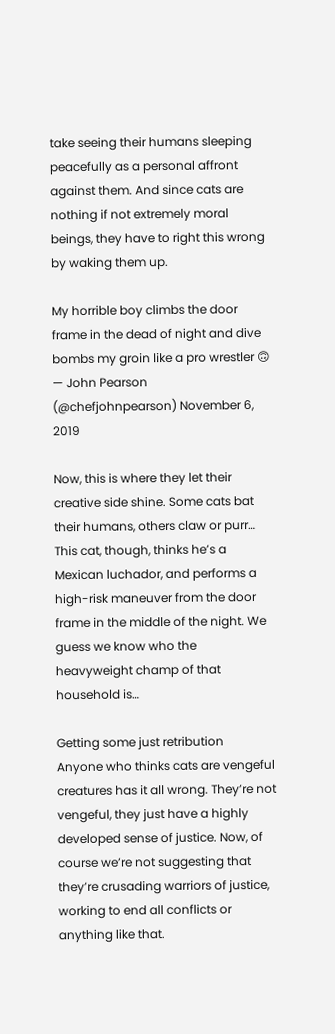take seeing their humans sleeping peacefully as a personal affront against them. And since cats are nothing if not extremely moral beings, they have to right this wrong by waking them up.

My horrible boy climbs the door frame in the dead of night and dive bombs my groin like a pro wrestler 🙃
— John Pearson (@chefjohnpearson) November 6, 2019

Now, this is where they let their creative side shine. Some cats bat their humans, others claw or purr… This cat, though, thinks he’s a Mexican luchador, and performs a high-risk maneuver from the door frame in the middle of the night. We guess we know who the heavyweight champ of that household is…

Getting some just retribution
Anyone who thinks cats are vengeful creatures has it all wrong. They’re not vengeful, they just have a highly developed sense of justice. Now, of course we’re not suggesting that they’re crusading warriors of justice, working to end all conflicts or anything like that.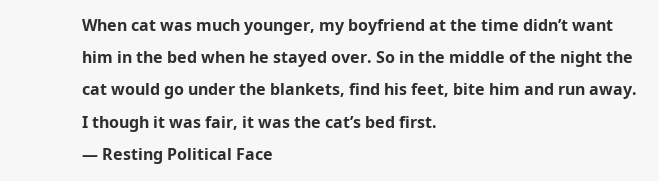When cat was much younger, my boyfriend at the time didn’t want him in the bed when he stayed over. So in the middle of the night the cat would go under the blankets, find his feet, bite him and run away. I though it was fair, it was the cat’s bed first.
— Resting Political Face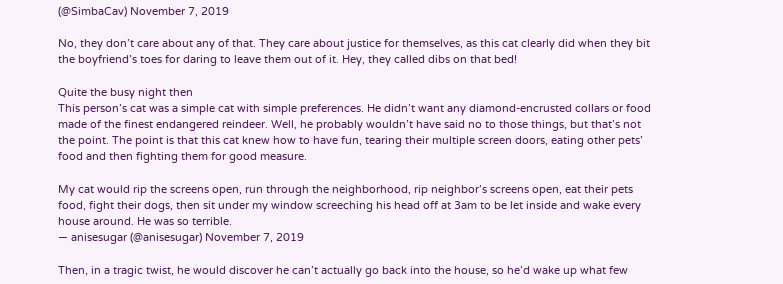(@SimbaCav) November 7, 2019

No, they don’t care about any of that. They care about justice for themselves, as this cat clearly did when they bit the boyfriend’s toes for daring to leave them out of it. Hey, they called dibs on that bed!

Quite the busy night then
This person’s cat was a simple cat with simple preferences. He didn’t want any diamond-encrusted collars or food made of the finest endangered reindeer. Well, he probably wouldn’t have said no to those things, but that’s not the point. The point is that this cat knew how to have fun, tearing their multiple screen doors, eating other pets’ food and then fighting them for good measure.

My cat would rip the screens open, run through the neighborhood, rip neighbor’s screens open, eat their pets food, fight their dogs, then sit under my window screeching his head off at 3am to be let inside and wake every house around. He was so terrible.
— anisesugar (@anisesugar) November 7, 2019

Then, in a tragic twist, he would discover he can’t actually go back into the house, so he’d wake up what few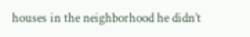houses in the neighborhood he didn’t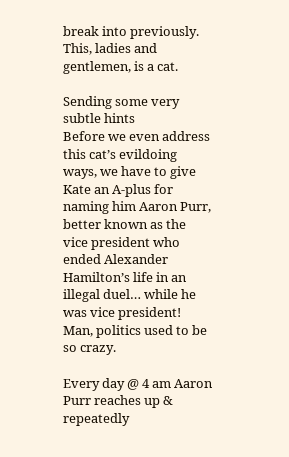break into previously. This, ladies and gentlemen, is a cat.

Sending some very subtle hints
Before we even address this cat’s evildoing ways, we have to give Kate an A-plus for naming him Aaron Purr, better known as the vice president who ended Alexander Hamilton’s life in an illegal duel… while he was vice president! Man, politics used to be so crazy.

Every day @ 4 am Aaron Purr reaches up & repeatedly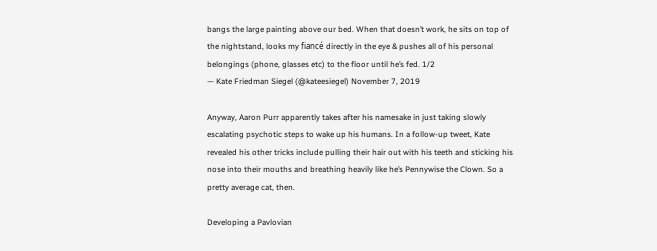bangs the large painting above our bed. When that doesn’t work, he sits on top of the nightstand, looks my fiancé directly in the eye & pushes all of his personal belongings (phone, glasses etc) to the floor until he’s fed. 1/2
— Kate Friedman Siegel (@kateesiegel) November 7, 2019

Anyway, Aaron Purr apparently takes after his namesake in just taking slowly escalating psychotic steps to wake up his humans. In a follow-up tweet, Kate revealed his other tricks include pulling their hair out with his teeth and sticking his nose into their mouths and breathing heavily like he’s Pennywise the Clown. So a pretty average cat, then.

Developing a Pavlovian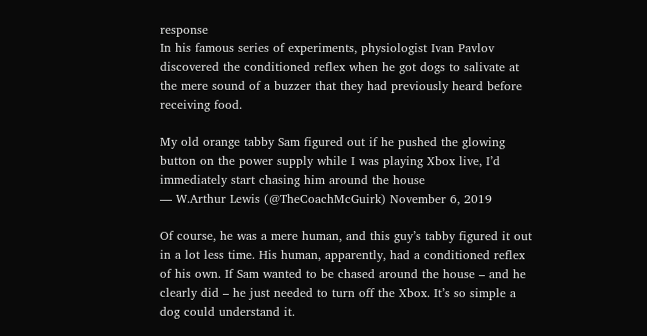response
In his famous series of experiments, physiologist Ivan Pavlov discovered the conditioned reflex when he got dogs to salivate at the mere sound of a buzzer that they had previously heard before receiving food.

My old orange tabby Sam figured out if he pushed the glowing button on the power supply while I was playing Xbox live, I’d immediately start chasing him around the house
— W.Arthur Lewis (@TheCoachMcGuirk) November 6, 2019

Of course, he was a mere human, and this guy’s tabby figured it out in a lot less time. His human, apparently, had a conditioned reflex of his own. If Sam wanted to be chased around the house – and he clearly did – he just needed to turn off the Xbox. It’s so simple a dog could understand it.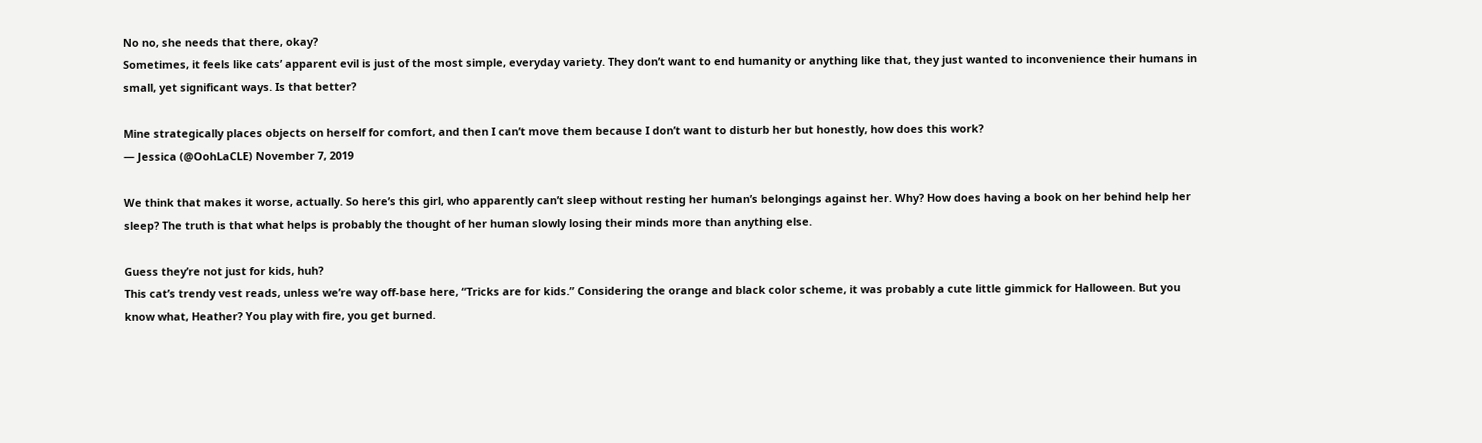No no, she needs that there, okay?
Sometimes, it feels like cats’ apparent evil is just of the most simple, everyday variety. They don’t want to end humanity or anything like that, they just wanted to inconvenience their humans in small, yet significant ways. Is that better?

Mine strategically places objects on herself for comfort, and then I can’t move them because I don’t want to disturb her but honestly, how does this work?
— Jessica (@OohLaCLE) November 7, 2019

We think that makes it worse, actually. So here’s this girl, who apparently can’t sleep without resting her human’s belongings against her. Why? How does having a book on her behind help her sleep? The truth is that what helps is probably the thought of her human slowly losing their minds more than anything else.

Guess they’re not just for kids, huh?
This cat’s trendy vest reads, unless we’re way off-base here, “Tricks are for kids.” Considering the orange and black color scheme, it was probably a cute little gimmick for Halloween. But you know what, Heather? You play with fire, you get burned.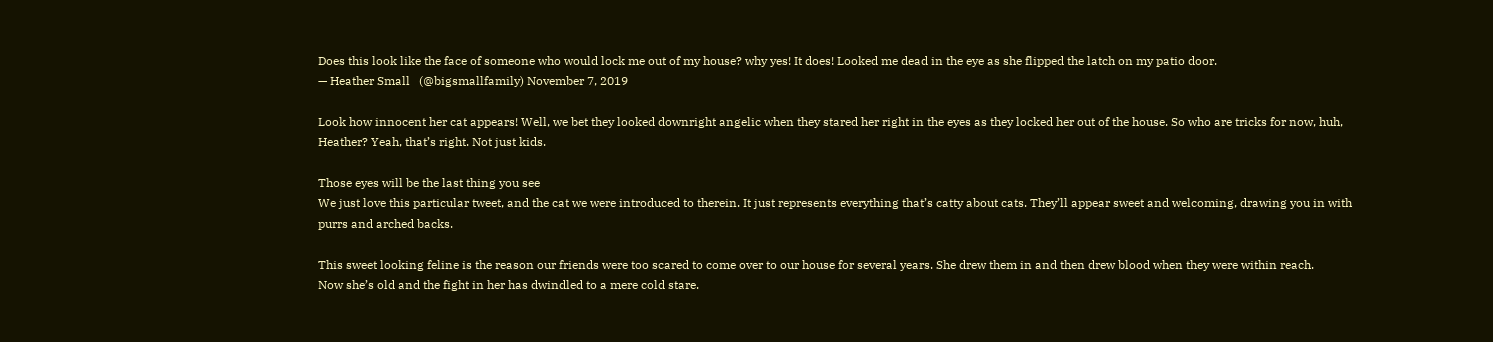Does this look like the face of someone who would lock me out of my house? why yes! It does! Looked me dead in the eye as she flipped the latch on my patio door.
— Heather Small   (@bigsmallfamily) November 7, 2019

Look how innocent her cat appears! Well, we bet they looked downright angelic when they stared her right in the eyes as they locked her out of the house. So who are tricks for now, huh, Heather? Yeah, that’s right. Not just kids.

Those eyes will be the last thing you see
We just love this particular tweet, and the cat we were introduced to therein. It just represents everything that’s catty about cats. They’ll appear sweet and welcoming, drawing you in with purrs and arched backs.

This sweet looking feline is the reason our friends were too scared to come over to our house for several years. She drew them in and then drew blood when they were within reach.
Now she’s old and the fight in her has dwindled to a mere cold stare.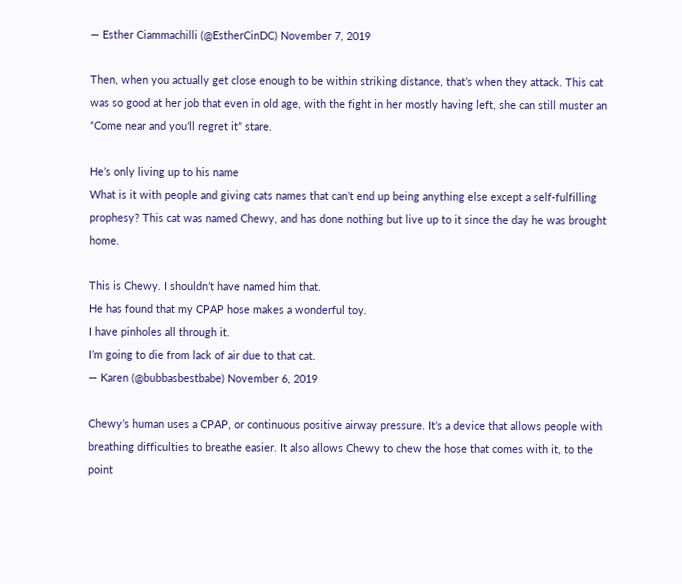— Esther Ciammachilli (@EstherCinDC) November 7, 2019

Then, when you actually get close enough to be within striking distance, that’s when they attack. This cat was so good at her job that even in old age, with the fight in her mostly having left, she can still muster an “Come near and you’ll regret it” stare.

He’s only living up to his name
What is it with people and giving cats names that can’t end up being anything else except a self-fulfilling prophesy? This cat was named Chewy, and has done nothing but live up to it since the day he was brought home.

This is Chewy. I shouldn’t have named him that.
He has found that my CPAP hose makes a wonderful toy.
I have pinholes all through it.
I’m going to die from lack of air due to that cat.
— Karen (@bubbasbestbabe) November 6, 2019

Chewy’s human uses a CPAP, or continuous positive airway pressure. It’s a device that allows people with breathing difficulties to breathe easier. It also allows Chewy to chew the hose that comes with it, to the point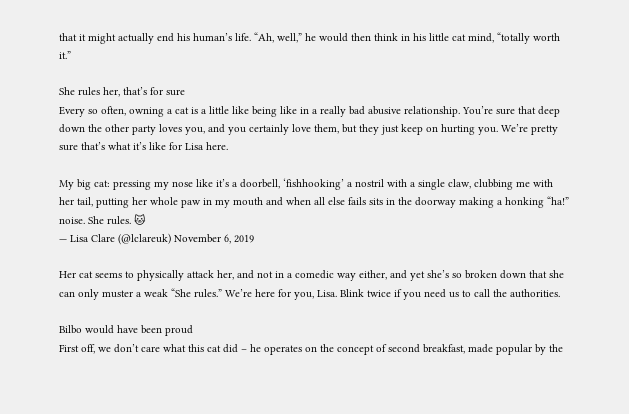that it might actually end his human’s life. “Ah, well,” he would then think in his little cat mind, “totally worth it.”

She rules her, that’s for sure
Every so often, owning a cat is a little like being like in a really bad abusive relationship. You’re sure that deep down the other party loves you, and you certainly love them, but they just keep on hurting you. We’re pretty sure that’s what it’s like for Lisa here.

My big cat: pressing my nose like it’s a doorbell, ‘fishhooking’ a nostril with a single claw, clubbing me with her tail, putting her whole paw in my mouth and when all else fails sits in the doorway making a honking “ha!” noise. She rules. 🐱
— Lisa Clare (@lclareuk) November 6, 2019

Her cat seems to physically attack her, and not in a comedic way either, and yet she’s so broken down that she can only muster a weak “She rules.” We’re here for you, Lisa. Blink twice if you need us to call the authorities.

Bilbo would have been proud
First off, we don’t care what this cat did – he operates on the concept of second breakfast, made popular by the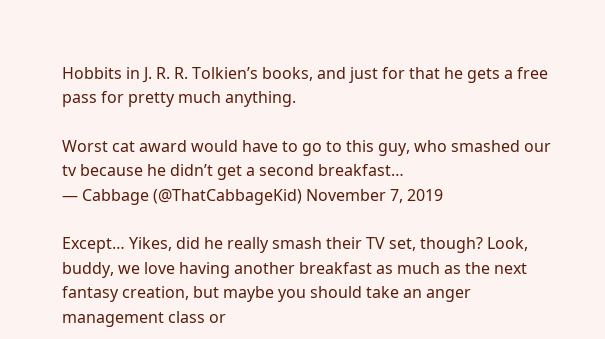Hobbits in J. R. R. Tolkien’s books, and just for that he gets a free pass for pretty much anything.

Worst cat award would have to go to this guy, who smashed our tv because he didn’t get a second breakfast…
— Cabbage (@ThatCabbageKid) November 7, 2019

Except… Yikes, did he really smash their TV set, though? Look, buddy, we love having another breakfast as much as the next fantasy creation, but maybe you should take an anger management class or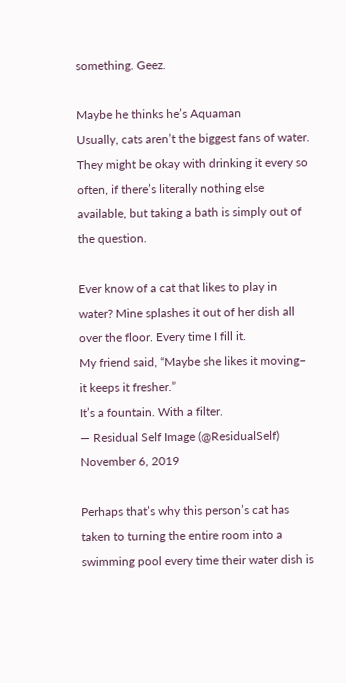something. Geez.

Maybe he thinks he’s Aquaman
Usually, cats aren’t the biggest fans of water. They might be okay with drinking it every so often, if there’s literally nothing else available, but taking a bath is simply out of the question.

Ever know of a cat that likes to play in water? Mine splashes it out of her dish all over the floor. Every time I fill it.
My friend said, “Maybe she likes it moving– it keeps it fresher.”
It’s a fountain. With a filter.
— Residual Self Image (@ResidualSelf) November 6, 2019

Perhaps that’s why this person’s cat has taken to turning the entire room into a swimming pool every time their water dish is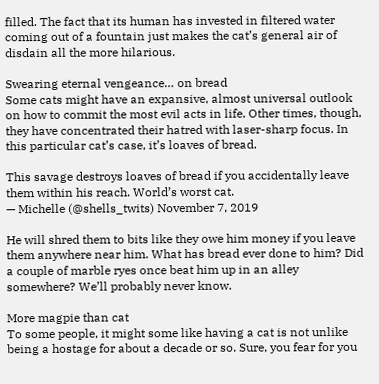filled. The fact that its human has invested in filtered water coming out of a fountain just makes the cat’s general air of disdain all the more hilarious.

Swearing eternal vengeance… on bread
Some cats might have an expansive, almost universal outlook on how to commit the most evil acts in life. Other times, though, they have concentrated their hatred with laser-sharp focus. In this particular cat’s case, it’s loaves of bread.

This savage destroys loaves of bread if you accidentally leave them within his reach. World’s worst cat.
— Michelle (@shells_twits) November 7, 2019

He will shred them to bits like they owe him money if you leave them anywhere near him. What has bread ever done to him? Did a couple of marble ryes once beat him up in an alley somewhere? We’ll probably never know.

More magpie than cat
To some people, it might some like having a cat is not unlike being a hostage for about a decade or so. Sure, you fear for you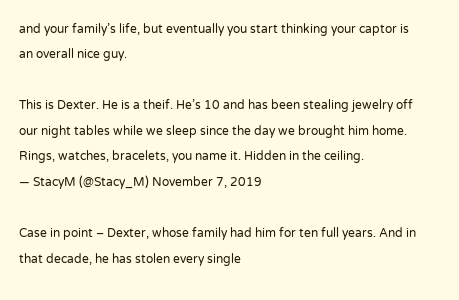and your family’s life, but eventually you start thinking your captor is an overall nice guy.

This is Dexter. He is a theif. He’s 10 and has been stealing jewelry off our night tables while we sleep since the day we brought him home. Rings, watches, bracelets, you name it. Hidden in the ceiling.
— StacyM (@Stacy_M) November 7, 2019

Case in point – Dexter, whose family had him for ten full years. And in that decade, he has stolen every single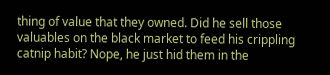thing of value that they owned. Did he sell those valuables on the black market to feed his crippling catnip habit? Nope, he just hid them in the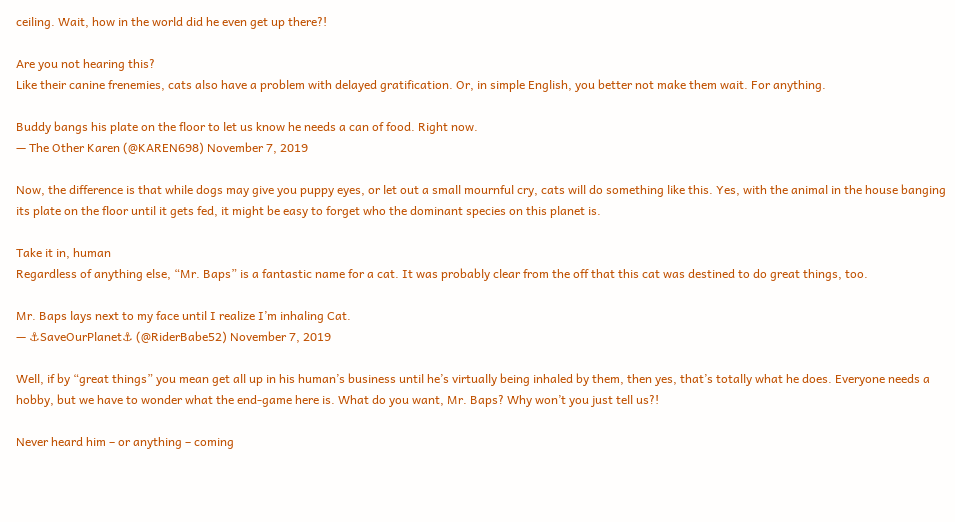ceiling. Wait, how in the world did he even get up there?!

Are you not hearing this?
Like their canine frenemies, cats also have a problem with delayed gratification. Or, in simple English, you better not make them wait. For anything.

Buddy bangs his plate on the floor to let us know he needs a can of food. Right now.
— The Other Karen (@KAREN698) November 7, 2019

Now, the difference is that while dogs may give you puppy eyes, or let out a small mournful cry, cats will do something like this. Yes, with the animal in the house banging its plate on the floor until it gets fed, it might be easy to forget who the dominant species on this planet is.

Take it in, human
Regardless of anything else, “Mr. Baps” is a fantastic name for a cat. It was probably clear from the off that this cat was destined to do great things, too.

Mr. Baps lays next to my face until I realize I’m inhaling Cat.
— ⚓SaveOurPlanet⚓ (@RiderBabe52) November 7, 2019

Well, if by “great things” you mean get all up in his human’s business until he’s virtually being inhaled by them, then yes, that’s totally what he does. Everyone needs a hobby, but we have to wonder what the end-game here is. What do you want, Mr. Baps? Why won’t you just tell us?!

Never heard him – or anything – coming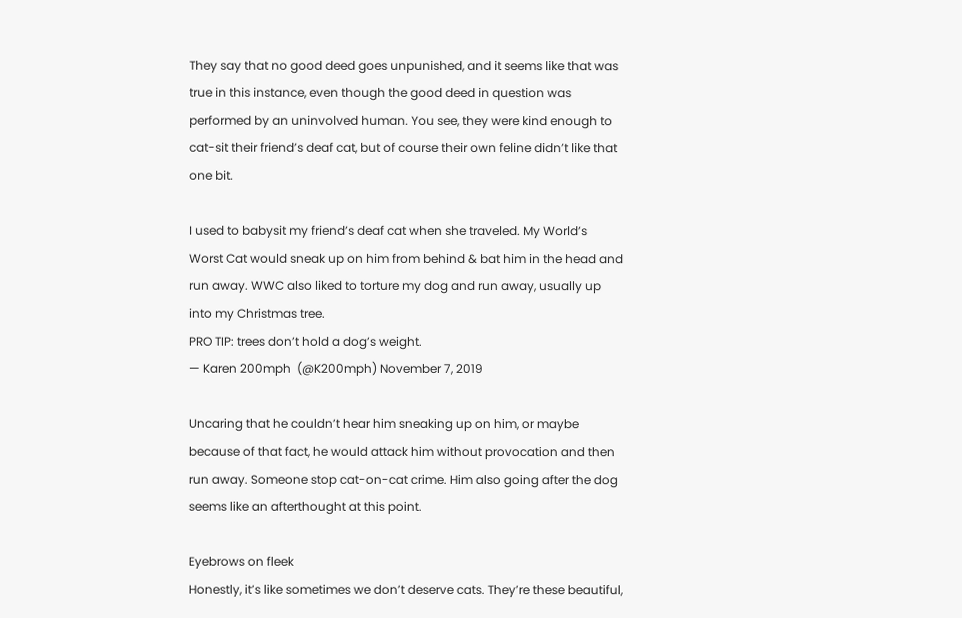They say that no good deed goes unpunished, and it seems like that was true in this instance, even though the good deed in question was performed by an uninvolved human. You see, they were kind enough to cat-sit their friend’s deaf cat, but of course their own feline didn’t like that one bit.

I used to babysit my friend’s deaf cat when she traveled. My World’s Worst Cat would sneak up on him from behind & bat him in the head and run away. WWC also liked to torture my dog and run away, usually up into my Christmas tree.
PRO TIP: trees don’t hold a dog’s weight.
— Karen 200mph  (@K200mph) November 7, 2019

Uncaring that he couldn’t hear him sneaking up on him, or maybe because of that fact, he would attack him without provocation and then run away. Someone stop cat-on-cat crime. Him also going after the dog seems like an afterthought at this point.

Eyebrows on fleek
Honestly, it’s like sometimes we don’t deserve cats. They’re these beautiful,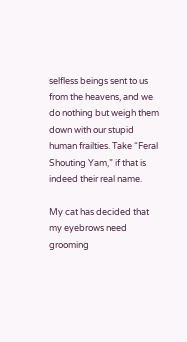selfless beings sent to us from the heavens, and we do nothing but weigh them down with our stupid human frailties. Take “Feral Shouting Yam,” if that is indeed their real name.

My cat has decided that my eyebrows need grooming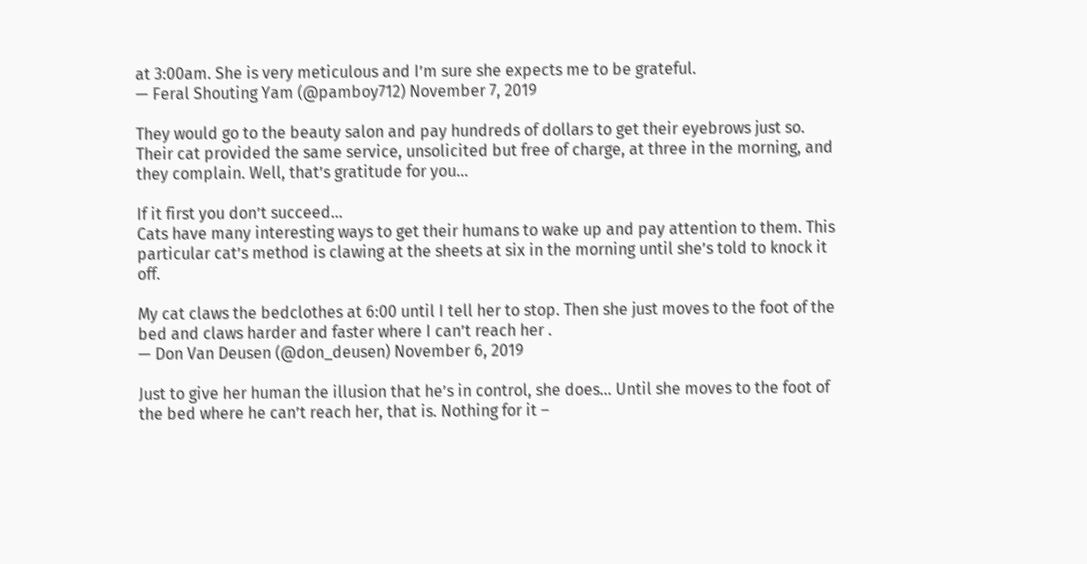at 3:00am. She is very meticulous and I’m sure she expects me to be grateful.
— Feral Shouting Yam (@pamboy712) November 7, 2019

They would go to the beauty salon and pay hundreds of dollars to get their eyebrows just so. Their cat provided the same service, unsolicited but free of charge, at three in the morning, and they complain. Well, that’s gratitude for you…

If it first you don’t succeed…
Cats have many interesting ways to get their humans to wake up and pay attention to them. This particular cat’s method is clawing at the sheets at six in the morning until she’s told to knock it off.

My cat claws the bedclothes at 6:00 until I tell her to stop. Then she just moves to the foot of the bed and claws harder and faster where I can’t reach her .
— Don Van Deusen (@don_deusen) November 6, 2019

Just to give her human the illusion that he’s in control, she does… Until she moves to the foot of the bed where he can’t reach her, that is. Nothing for it –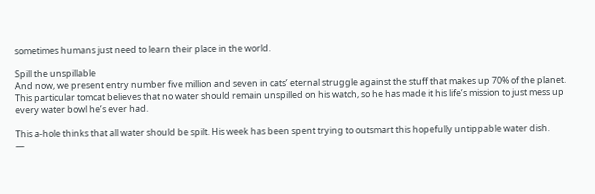sometimes humans just need to learn their place in the world.

Spill the unspillable
And now, we present entry number five million and seven in cats’ eternal struggle against the stuff that makes up 70% of the planet. This particular tomcat believes that no water should remain unspilled on his watch, so he has made it his life’s mission to just mess up every water bowl he’s ever had.

This a-hole thinks that all water should be spilt. His week has been spent trying to outsmart this hopefully untippable water dish.
—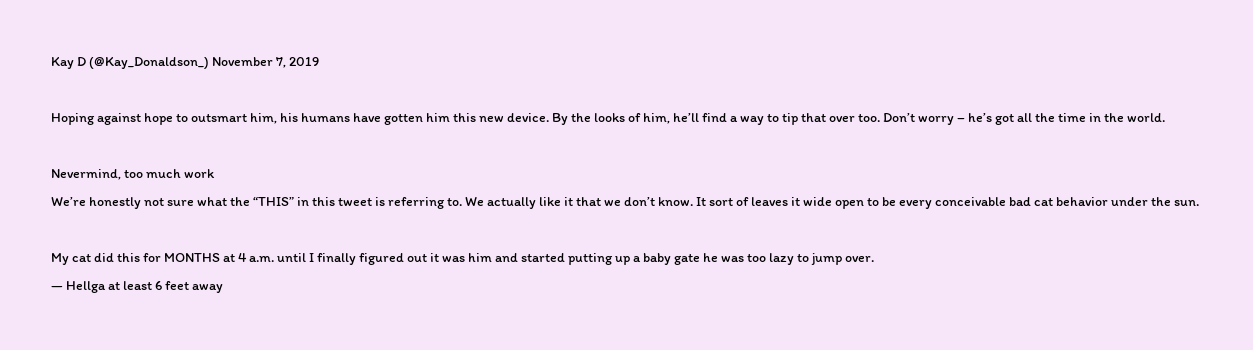Kay D (@Kay_Donaldson_) November 7, 2019

Hoping against hope to outsmart him, his humans have gotten him this new device. By the looks of him, he’ll find a way to tip that over too. Don’t worry – he’s got all the time in the world.

Nevermind, too much work
We’re honestly not sure what the “THIS” in this tweet is referring to. We actually like it that we don’t know. It sort of leaves it wide open to be every conceivable bad cat behavior under the sun.

My cat did this for MONTHS at 4 a.m. until I finally figured out it was him and started putting up a baby gate he was too lazy to jump over.
— Hellga at least 6 feet away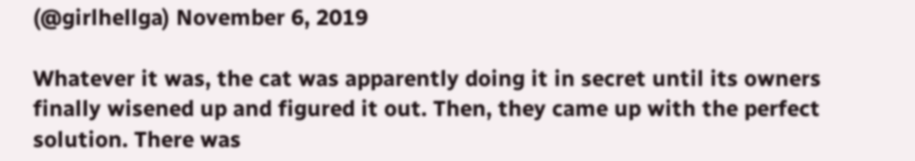(@girlhellga) November 6, 2019

Whatever it was, the cat was apparently doing it in secret until its owners finally wisened up and figured it out. Then, they came up with the perfect solution. There was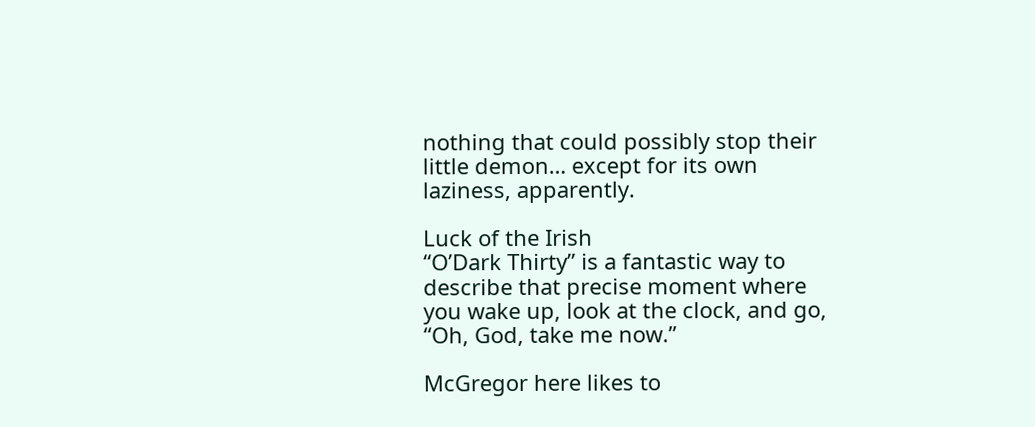nothing that could possibly stop their little demon… except for its own laziness, apparently.

Luck of the Irish
“O’Dark Thirty” is a fantastic way to describe that precise moment where you wake up, look at the clock, and go, “Oh, God, take me now.”

McGregor here likes to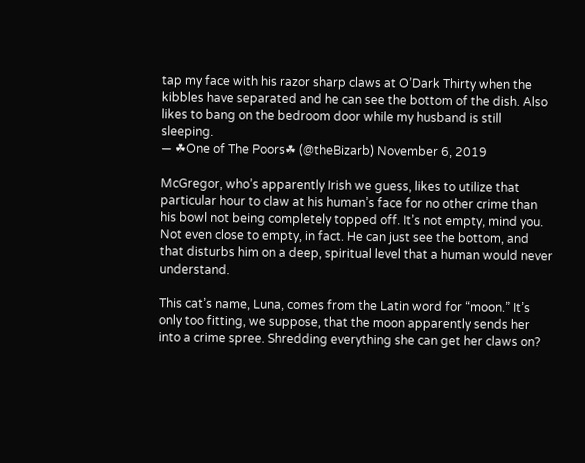tap my face with his razor sharp claws at O’Dark Thirty when the kibbles have separated and he can see the bottom of the dish. Also likes to bang on the bedroom door while my husband is still sleeping.
— ☘One of The Poors☘ (@theBizarb) November 6, 2019

McGregor, who’s apparently Irish we guess, likes to utilize that particular hour to claw at his human’s face for no other crime than his bowl not being completely topped off. It’s not empty, mind you. Not even close to empty, in fact. He can just see the bottom, and that disturbs him on a deep, spiritual level that a human would never understand.

This cat’s name, Luna, comes from the Latin word for “moon.” It’s only too fitting, we suppose, that the moon apparently sends her into a crime spree. Shredding everything she can get her claws on?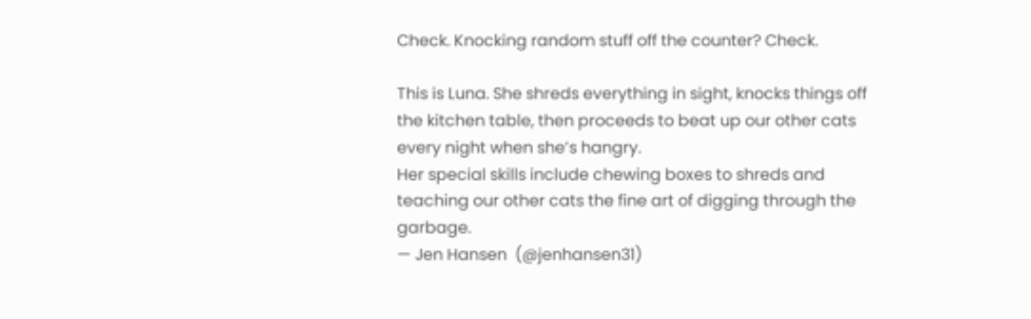Check. Knocking random stuff off the counter? Check.

This is Luna. She shreds everything in sight, knocks things off the kitchen table, then proceeds to beat up our other cats every night when she’s hangry.
Her special skills include chewing boxes to shreds and teaching our other cats the fine art of digging through the garbage.
— Jen Hansen  (@jenhansen31)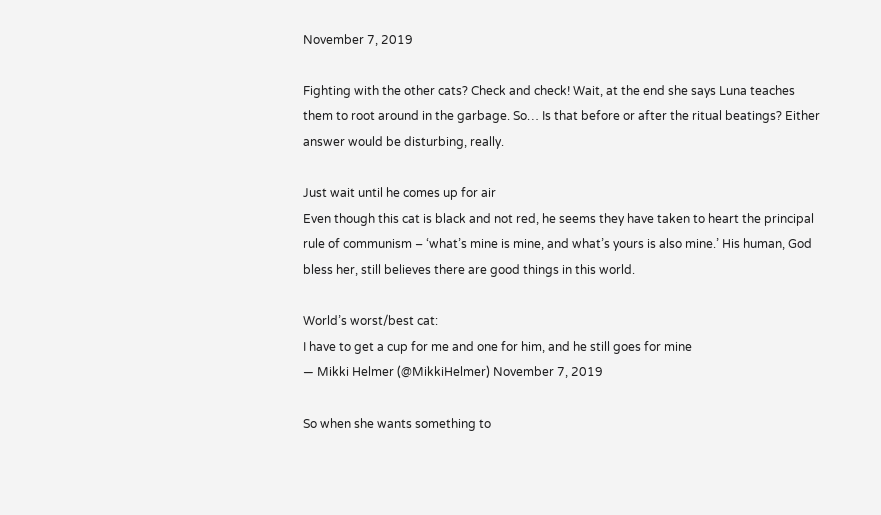November 7, 2019

Fighting with the other cats? Check and check! Wait, at the end she says Luna teaches them to root around in the garbage. So… Is that before or after the ritual beatings? Either answer would be disturbing, really.

Just wait until he comes up for air
Even though this cat is black and not red, he seems they have taken to heart the principal rule of communism – ‘what’s mine is mine, and what’s yours is also mine.’ His human, God bless her, still believes there are good things in this world.

World’s worst/best cat:
I have to get a cup for me and one for him, and he still goes for mine
— Mikki Helmer (@MikkiHelmer) November 7, 2019

So when she wants something to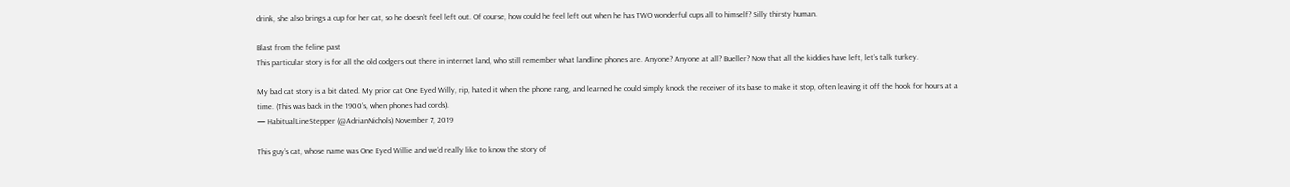drink, she also brings a cup for her cat, so he doesn’t feel left out. Of course, how could he feel left out when he has TWO wonderful cups all to himself? Silly thirsty human.

Blast from the feline past
This particular story is for all the old codgers out there in internet land, who still remember what landline phones are. Anyone? Anyone at all? Bueller? Now that all the kiddies have left, let’s talk turkey.

My bad cat story is a bit dated. My prior cat One Eyed Willy, rip, hated it when the phone rang, and learned he could simply knock the receiver of its base to make it stop, often leaving it off the hook for hours at a time. (This was back in the 1900’s, when phones had cords).
— HabitualLineStepper (@AdrianNichols) November 7, 2019

This guy’s cat, whose name was One Eyed Willie and we’d really like to know the story of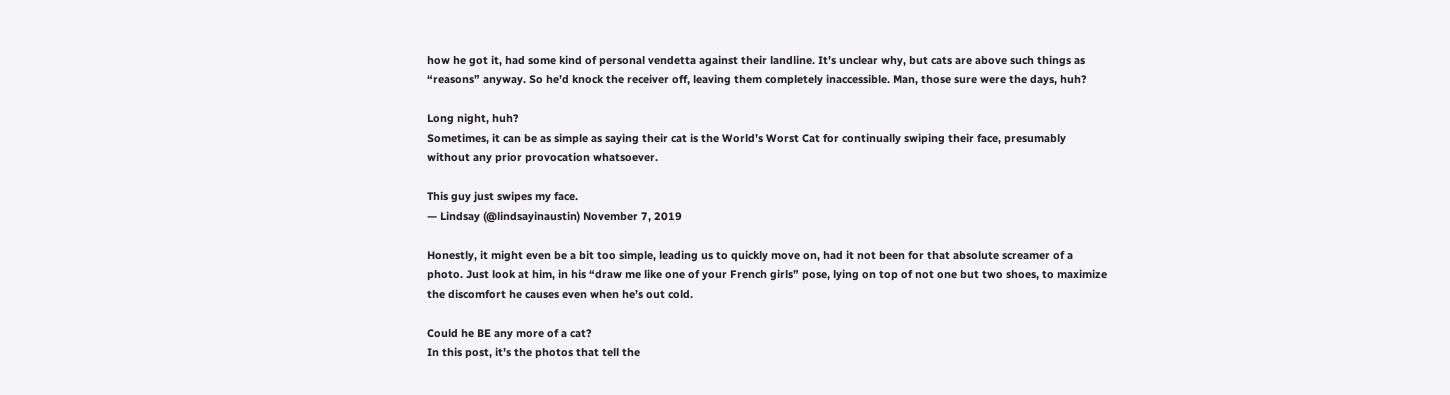how he got it, had some kind of personal vendetta against their landline. It’s unclear why, but cats are above such things as “reasons” anyway. So he’d knock the receiver off, leaving them completely inaccessible. Man, those sure were the days, huh?

Long night, huh?
Sometimes, it can be as simple as saying their cat is the World’s Worst Cat for continually swiping their face, presumably without any prior provocation whatsoever.

This guy just swipes my face.
— Lindsay (@lindsayinaustin) November 7, 2019

Honestly, it might even be a bit too simple, leading us to quickly move on, had it not been for that absolute screamer of a photo. Just look at him, in his “draw me like one of your French girls” pose, lying on top of not one but two shoes, to maximize the discomfort he causes even when he’s out cold.

Could he BE any more of a cat?
In this post, it’s the photos that tell the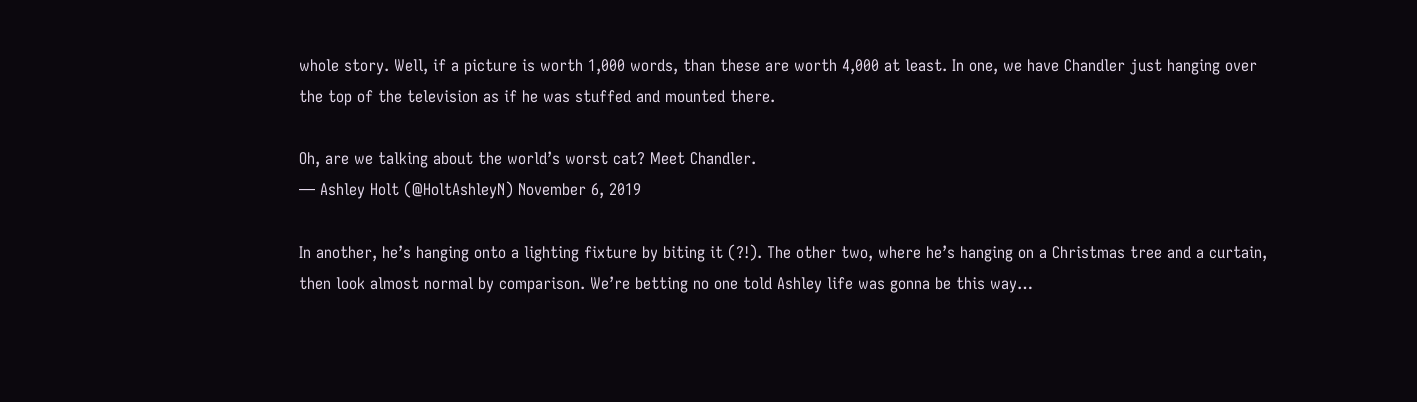whole story. Well, if a picture is worth 1,000 words, than these are worth 4,000 at least. In one, we have Chandler just hanging over the top of the television as if he was stuffed and mounted there.

Oh, are we talking about the world’s worst cat? Meet Chandler.
— Ashley Holt (@HoltAshleyN) November 6, 2019

In another, he’s hanging onto a lighting fixture by biting it (?!). The other two, where he’s hanging on a Christmas tree and a curtain, then look almost normal by comparison. We’re betting no one told Ashley life was gonna be this way…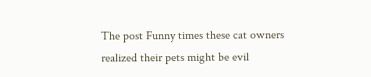The post Funny times these cat owners realized their pets might be evil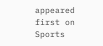appeared first on Sports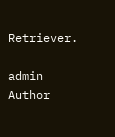Retriever.

admin Author